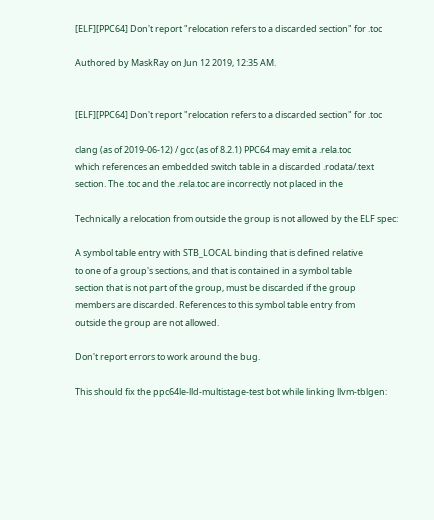[ELF][PPC64] Don't report "relocation refers to a discarded section" for .toc

Authored by MaskRay on Jun 12 2019, 12:35 AM.


[ELF][PPC64] Don't report "relocation refers to a discarded section" for .toc

clang (as of 2019-06-12) / gcc (as of 8.2.1) PPC64 may emit a .rela.toc
which references an embedded switch table in a discarded .rodata/.text
section. The .toc and the .rela.toc are incorrectly not placed in the

Technically a relocation from outside the group is not allowed by the ELF spec:

A symbol table entry with STB_LOCAL binding that is defined relative
to one of a group's sections, and that is contained in a symbol table
section that is not part of the group, must be discarded if the group
members are discarded. References to this symbol table entry from
outside the group are not allowed.

Don't report errors to work around the bug.

This should fix the ppc64le-lld-multistage-test bot while linking llvm-tblgen: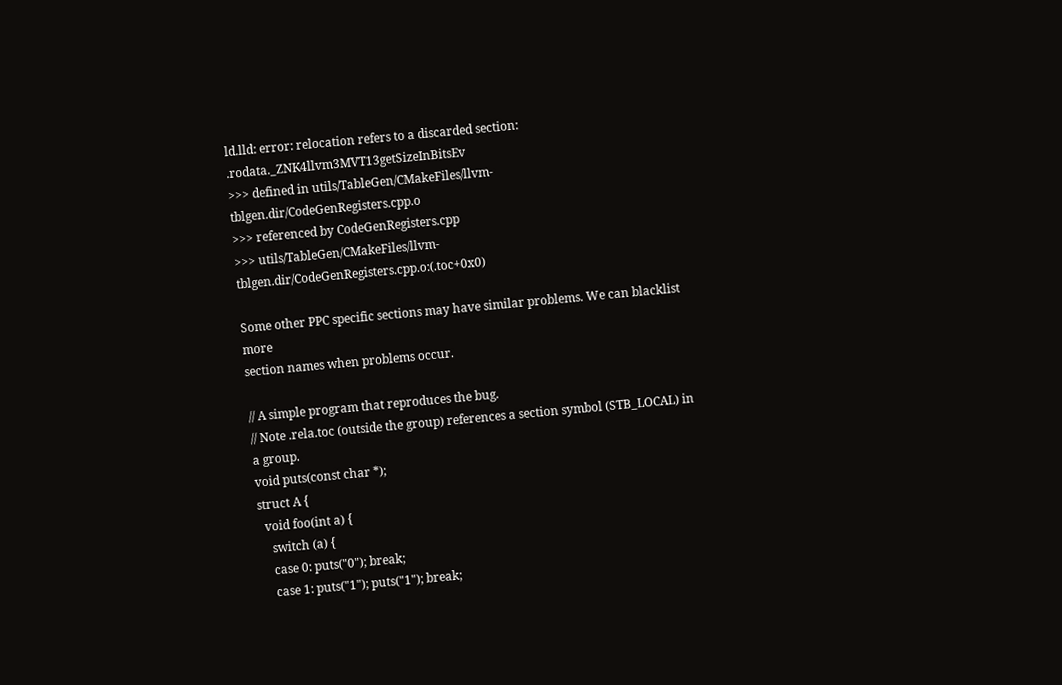ld.lld: error: relocation refers to a discarded section: .rodata._ZNK4llvm3MVT13getSizeInBitsEv
>>> defined in utils/TableGen/CMakeFiles/llvm-tblgen.dir/CodeGenRegisters.cpp.o
>>> referenced by CodeGenRegisters.cpp
>>> utils/TableGen/CMakeFiles/llvm-tblgen.dir/CodeGenRegisters.cpp.o:(.toc+0x0)

Some other PPC specific sections may have similar problems. We can blacklist more
section names when problems occur.

// A simple program that reproduces the bug.
// Note .rela.toc (outside the group) references a section symbol (STB_LOCAL) in a group.
void puts(const char *);
struct A {
  void foo(int a) {
    switch (a) {
    case 0: puts("0"); break;
    case 1: puts("1"); puts("1"); break;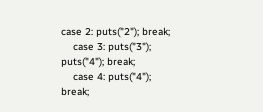case 2: puts("2"); break;
    case 3: puts("3"); puts("4"); break;
    case 4: puts("4"); break;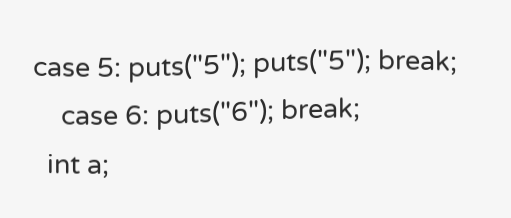case 5: puts("5"); puts("5"); break;
    case 6: puts("6"); break;
  int a;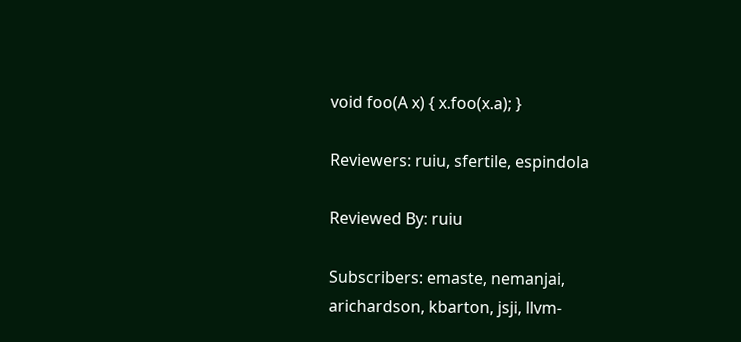void foo(A x) { x.foo(x.a); }

Reviewers: ruiu, sfertile, espindola

Reviewed By: ruiu

Subscribers: emaste, nemanjai, arichardson, kbarton, jsji, llvm-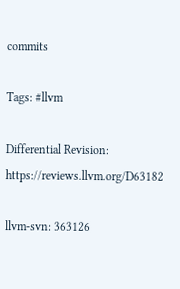commits

Tags: #llvm

Differential Revision: https://reviews.llvm.org/D63182

llvm-svn: 363126